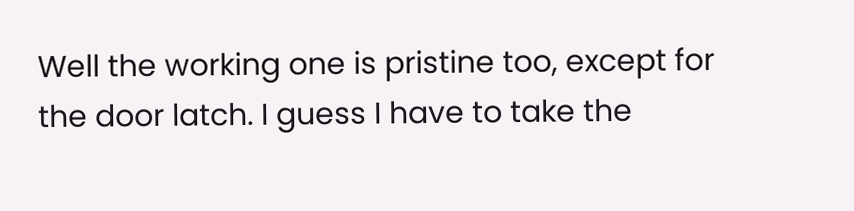Well the working one is pristine too, except for the door latch. I guess I have to take the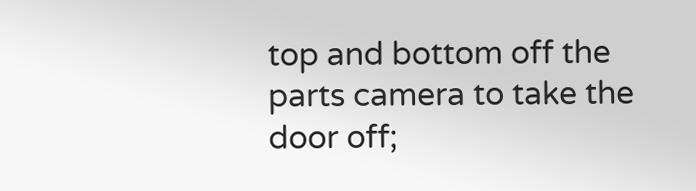top and bottom off the parts camera to take the door off;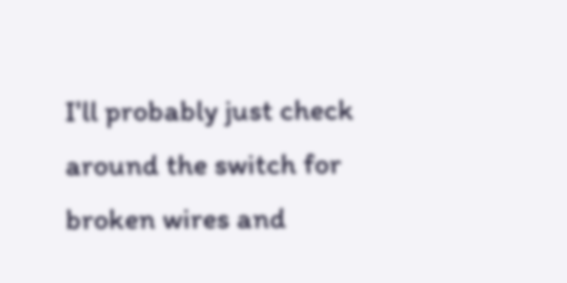I'll probably just check around the switch for broken wires and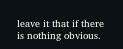leave it that if there is nothing obvious.